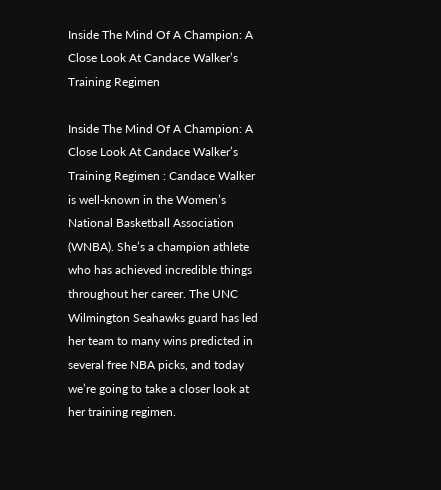Inside The Mind Of A Champion: A Close Look At Candace Walker’s Training Regimen

Inside The Mind Of A Champion: A Close Look At Candace Walker’s Training Regimen : Candace Walker is well-known in the Women’s National Basketball Association (WNBA). She’s a champion athlete who has achieved incredible things throughout her career. The UNC Wilmington Seahawks guard has led her team to many wins predicted in several free NBA picks, and today we’re going to take a closer look at her training regimen.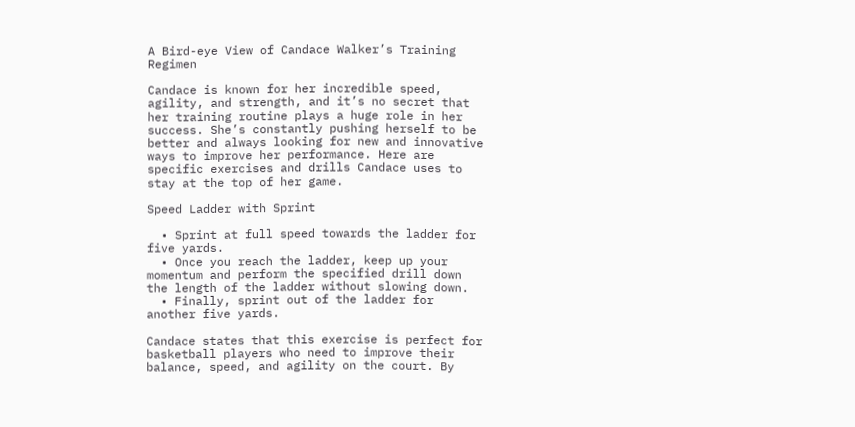A Bird-eye View of Candace Walker’s Training Regimen

Candace is known for her incredible speed, agility, and strength, and it’s no secret that her training routine plays a huge role in her success. She’s constantly pushing herself to be better and always looking for new and innovative ways to improve her performance. Here are specific exercises and drills Candace uses to stay at the top of her game.

Speed Ladder with Sprint

  • Sprint at full speed towards the ladder for five yards.
  • Once you reach the ladder, keep up your momentum and perform the specified drill down the length of the ladder without slowing down.
  • Finally, sprint out of the ladder for another five yards.

Candace states that this exercise is perfect for basketball players who need to improve their balance, speed, and agility on the court. By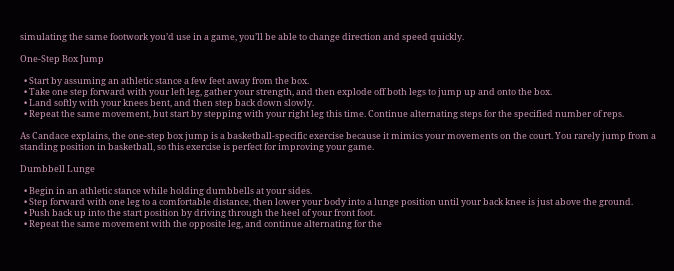simulating the same footwork you’d use in a game, you’ll be able to change direction and speed quickly.

One-Step Box Jump

  • Start by assuming an athletic stance a few feet away from the box.
  • Take one step forward with your left leg, gather your strength, and then explode off both legs to jump up and onto the box.
  • Land softly with your knees bent, and then step back down slowly.
  • Repeat the same movement, but start by stepping with your right leg this time. Continue alternating steps for the specified number of reps.

As Candace explains, the one-step box jump is a basketball-specific exercise because it mimics your movements on the court. You rarely jump from a standing position in basketball, so this exercise is perfect for improving your game.

Dumbbell Lunge

  • Begin in an athletic stance while holding dumbbells at your sides.
  • Step forward with one leg to a comfortable distance, then lower your body into a lunge position until your back knee is just above the ground.
  • Push back up into the start position by driving through the heel of your front foot.
  • Repeat the same movement with the opposite leg, and continue alternating for the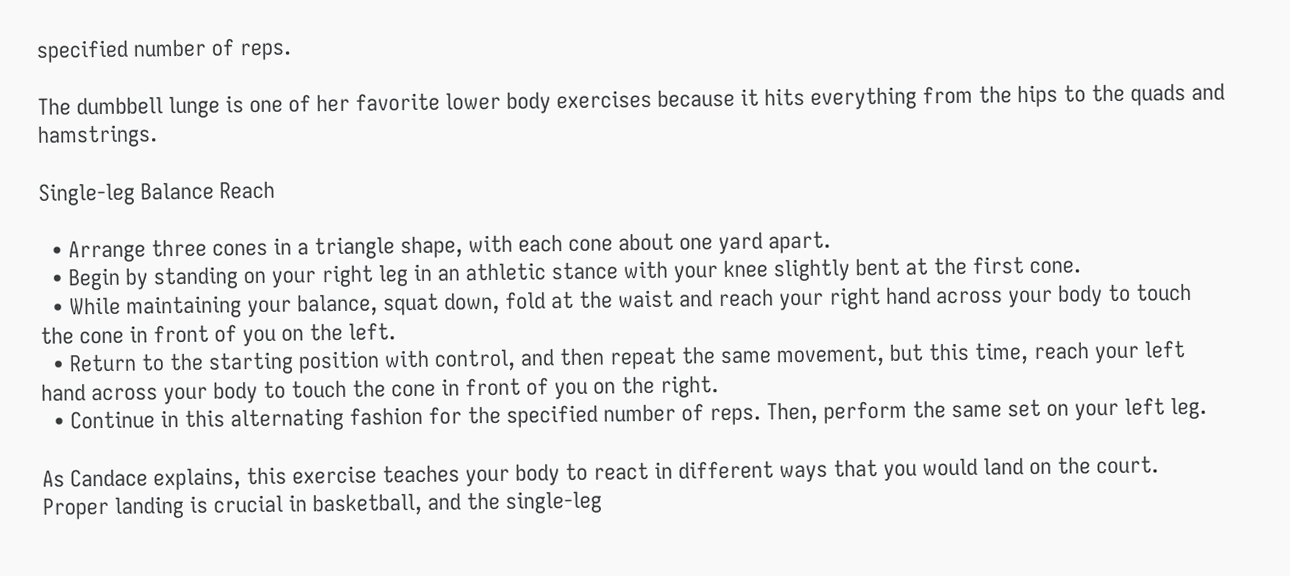specified number of reps.

The dumbbell lunge is one of her favorite lower body exercises because it hits everything from the hips to the quads and hamstrings.

Single-leg Balance Reach

  • Arrange three cones in a triangle shape, with each cone about one yard apart.
  • Begin by standing on your right leg in an athletic stance with your knee slightly bent at the first cone.
  • While maintaining your balance, squat down, fold at the waist and reach your right hand across your body to touch the cone in front of you on the left.
  • Return to the starting position with control, and then repeat the same movement, but this time, reach your left hand across your body to touch the cone in front of you on the right.
  • Continue in this alternating fashion for the specified number of reps. Then, perform the same set on your left leg.

As Candace explains, this exercise teaches your body to react in different ways that you would land on the court. Proper landing is crucial in basketball, and the single-leg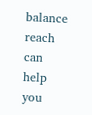balance reach can help you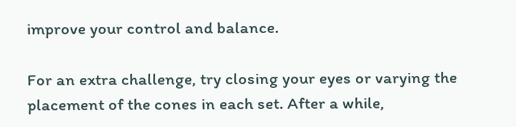improve your control and balance.

For an extra challenge, try closing your eyes or varying the placement of the cones in each set. After a while,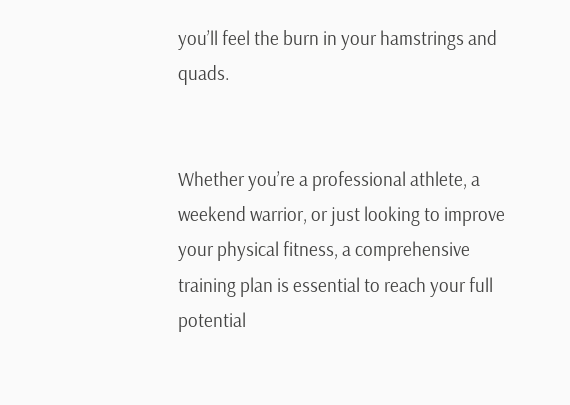you’ll feel the burn in your hamstrings and quads.


Whether you’re a professional athlete, a weekend warrior, or just looking to improve your physical fitness, a comprehensive training plan is essential to reach your full potential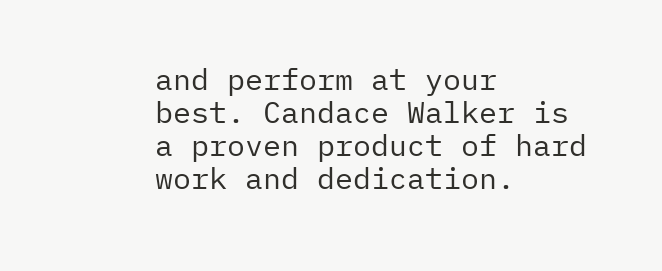and perform at your best. Candace Walker is a proven product of hard work and dedication.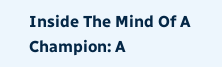Inside The Mind Of A Champion: A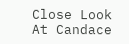Close Look At Candace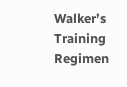Walker’s Training Regimen